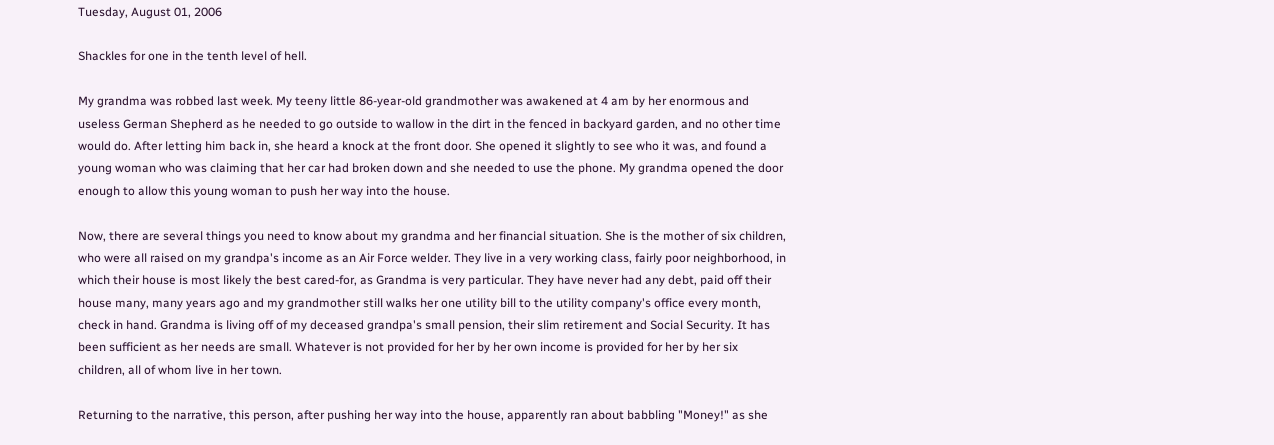Tuesday, August 01, 2006

Shackles for one in the tenth level of hell.

My grandma was robbed last week. My teeny little 86-year-old grandmother was awakened at 4 am by her enormous and useless German Shepherd as he needed to go outside to wallow in the dirt in the fenced in backyard garden, and no other time would do. After letting him back in, she heard a knock at the front door. She opened it slightly to see who it was, and found a young woman who was claiming that her car had broken down and she needed to use the phone. My grandma opened the door enough to allow this young woman to push her way into the house.

Now, there are several things you need to know about my grandma and her financial situation. She is the mother of six children, who were all raised on my grandpa's income as an Air Force welder. They live in a very working class, fairly poor neighborhood, in which their house is most likely the best cared-for, as Grandma is very particular. They have never had any debt, paid off their house many, many years ago and my grandmother still walks her one utility bill to the utility company's office every month, check in hand. Grandma is living off of my deceased grandpa's small pension, their slim retirement and Social Security. It has been sufficient as her needs are small. Whatever is not provided for her by her own income is provided for her by her six children, all of whom live in her town.

Returning to the narrative, this person, after pushing her way into the house, apparently ran about babbling "Money!" as she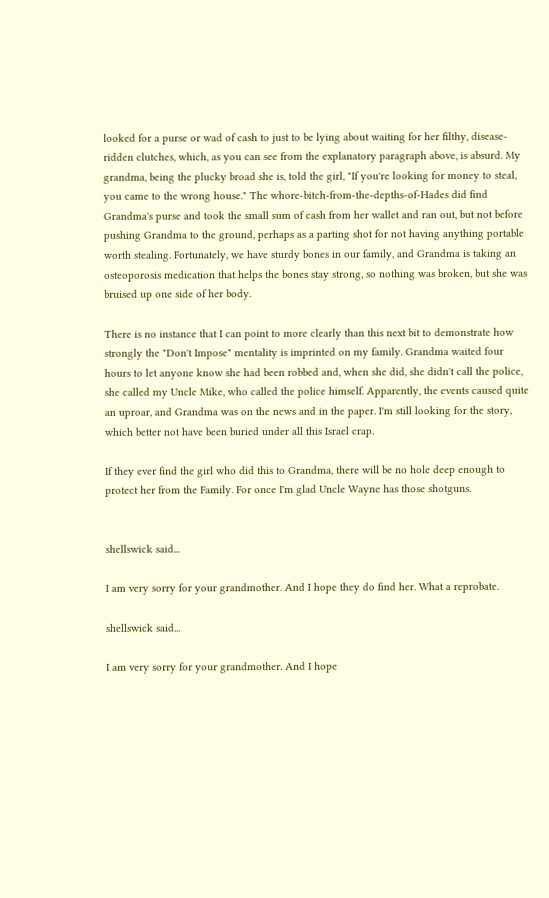looked for a purse or wad of cash to just to be lying about waiting for her filthy, disease-ridden clutches, which, as you can see from the explanatory paragraph above, is absurd. My grandma, being the plucky broad she is, told the girl, "If you're looking for money to steal, you came to the wrong house." The whore-bitch-from-the-depths-of-Hades did find Grandma's purse and took the small sum of cash from her wallet and ran out, but not before pushing Grandma to the ground, perhaps as a parting shot for not having anything portable worth stealing. Fortunately, we have sturdy bones in our family, and Grandma is taking an osteoporosis medication that helps the bones stay strong, so nothing was broken, but she was bruised up one side of her body.

There is no instance that I can point to more clearly than this next bit to demonstrate how strongly the "Don't Impose" mentality is imprinted on my family. Grandma waited four hours to let anyone know she had been robbed and, when she did, she didn't call the police, she called my Uncle Mike, who called the police himself. Apparently, the events caused quite an uproar, and Grandma was on the news and in the paper. I'm still looking for the story, which better not have been buried under all this Israel crap.

If they ever find the girl who did this to Grandma, there will be no hole deep enough to protect her from the Family. For once I'm glad Uncle Wayne has those shotguns.


shellswick said...

I am very sorry for your grandmother. And I hope they do find her. What a reprobate.

shellswick said...

I am very sorry for your grandmother. And I hope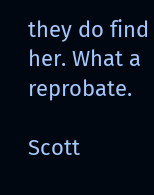they do find her. What a reprobate.

Scott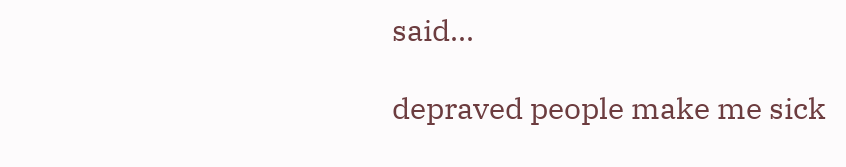said...

depraved people make me sick